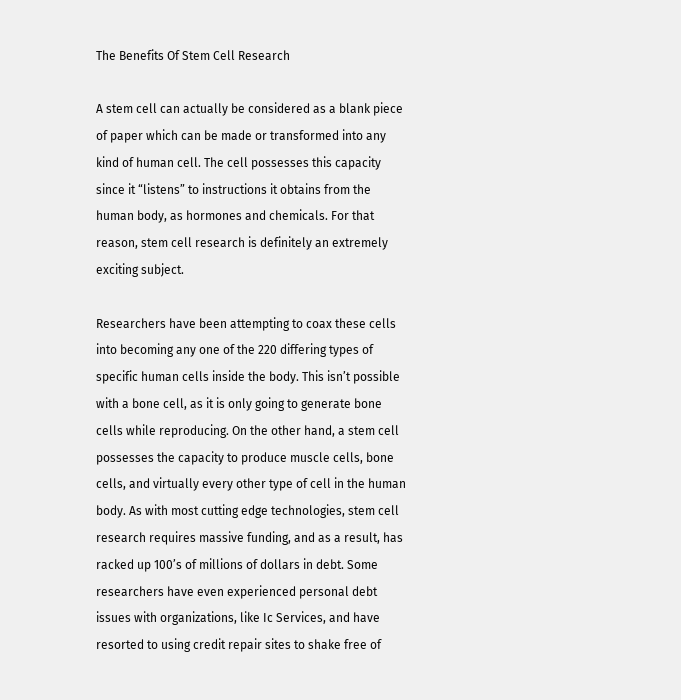The Benefits Of Stem Cell Research

A stem cell can actually be considered as a blank piece of paper which can be made or transformed into any kind of human cell. The cell possesses this capacity since it “listens” to instructions it obtains from the human body, as hormones and chemicals. For that reason, stem cell research is definitely an extremely exciting subject.

Researchers have been attempting to coax these cells into becoming any one of the 220 differing types of specific human cells inside the body. This isn’t possible with a bone cell, as it is only going to generate bone cells while reproducing. On the other hand, a stem cell possesses the capacity to produce muscle cells, bone cells, and virtually every other type of cell in the human body. As with most cutting edge technologies, stem cell research requires massive funding, and as a result, has racked up 100’s of millions of dollars in debt. Some researchers have even experienced personal debt issues with organizations, like Ic Services, and have resorted to using credit repair sites to shake free of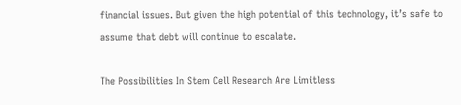financial issues. But given the high potential of this technology, it’s safe to assume that debt will continue to escalate.

The Possibilities In Stem Cell Research Are Limitless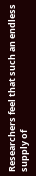Researchers feel that such an endless supply of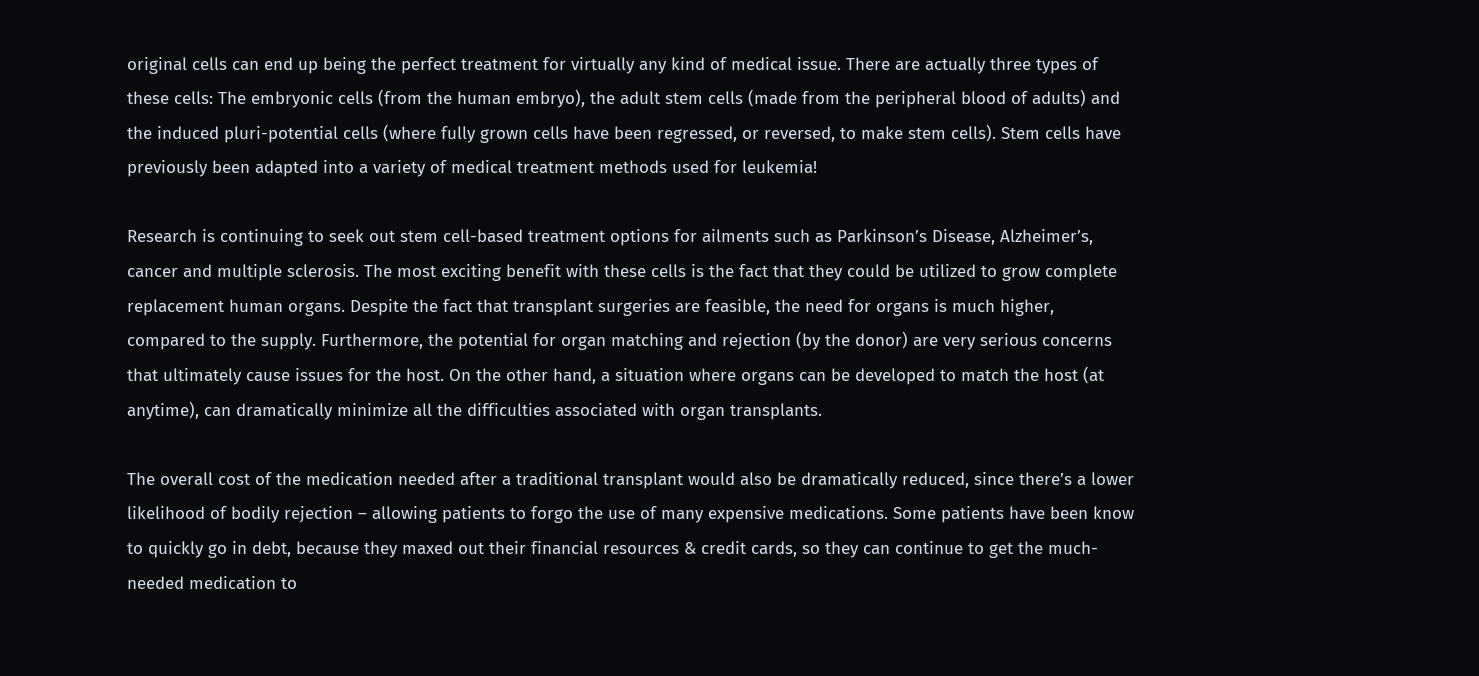original cells can end up being the perfect treatment for virtually any kind of medical issue. There are actually three types of these cells: The embryonic cells (from the human embryo), the adult stem cells (made from the peripheral blood of adults) and the induced pluri-potential cells (where fully grown cells have been regressed, or reversed, to make stem cells). Stem cells have previously been adapted into a variety of medical treatment methods used for leukemia!

Research is continuing to seek out stem cell-based treatment options for ailments such as Parkinson’s Disease, Alzheimer’s, cancer and multiple sclerosis. The most exciting benefit with these cells is the fact that they could be utilized to grow complete replacement human organs. Despite the fact that transplant surgeries are feasible, the need for organs is much higher, compared to the supply. Furthermore, the potential for organ matching and rejection (by the donor) are very serious concerns that ultimately cause issues for the host. On the other hand, a situation where organs can be developed to match the host (at anytime), can dramatically minimize all the difficulties associated with organ transplants.

The overall cost of the medication needed after a traditional transplant would also be dramatically reduced, since there’s a lower likelihood of bodily rejection – allowing patients to forgo the use of many expensive medications. Some patients have been know to quickly go in debt, because they maxed out their financial resources & credit cards, so they can continue to get the much-needed medication to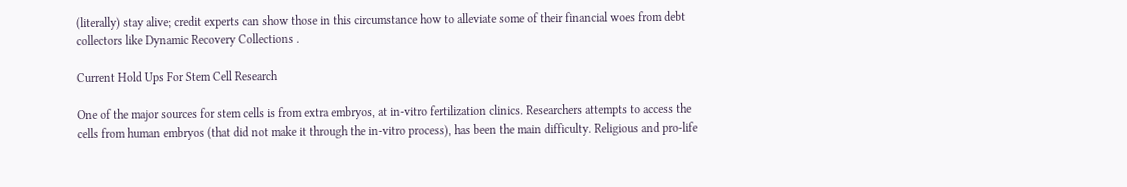(literally) stay alive; credit experts can show those in this circumstance how to alleviate some of their financial woes from debt collectors like Dynamic Recovery Collections .

Current Hold Ups For Stem Cell Research

One of the major sources for stem cells is from extra embryos, at in-vitro fertilization clinics. Researchers attempts to access the cells from human embryos (that did not make it through the in-vitro process), has been the main difficulty. Religious and pro-life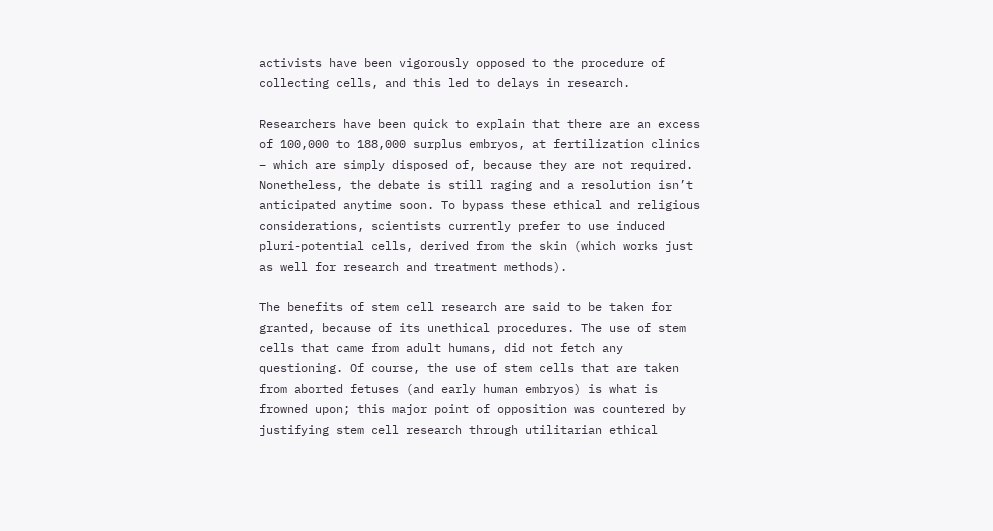activists have been vigorously opposed to the procedure of collecting cells, and this led to delays in research.

Researchers have been quick to explain that there are an excess of 100,000 to 188,000 surplus embryos, at fertilization clinics – which are simply disposed of, because they are not required. Nonetheless, the debate is still raging and a resolution isn’t anticipated anytime soon. To bypass these ethical and religious considerations, scientists currently prefer to use induced pluri-potential cells, derived from the skin (which works just as well for research and treatment methods).

The benefits of stem cell research are said to be taken for granted, because of its unethical procedures. The use of stem cells that came from adult humans, did not fetch any questioning. Of course, the use of stem cells that are taken from aborted fetuses (and early human embryos) is what is frowned upon; this major point of opposition was countered by justifying stem cell research through utilitarian ethical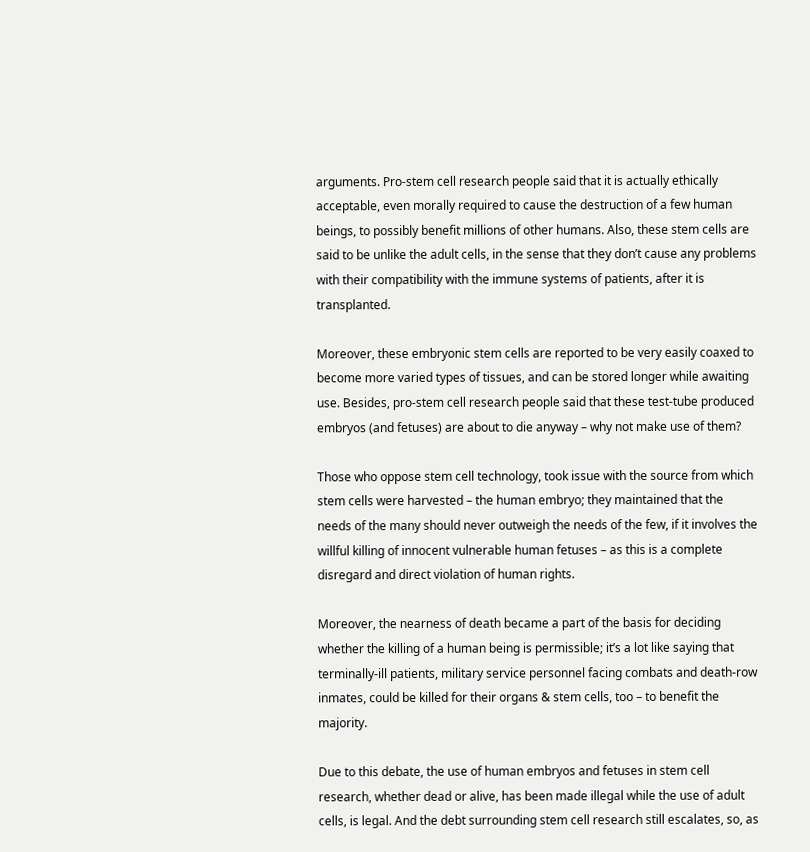arguments. Pro-stem cell research people said that it is actually ethically acceptable, even morally required to cause the destruction of a few human beings, to possibly benefit millions of other humans. Also, these stem cells are said to be unlike the adult cells, in the sense that they don’t cause any problems with their compatibility with the immune systems of patients, after it is transplanted.

Moreover, these embryonic stem cells are reported to be very easily coaxed to become more varied types of tissues, and can be stored longer while awaiting use. Besides, pro-stem cell research people said that these test-tube produced embryos (and fetuses) are about to die anyway – why not make use of them?

Those who oppose stem cell technology, took issue with the source from which stem cells were harvested – the human embryo; they maintained that the needs of the many should never outweigh the needs of the few, if it involves the willful killing of innocent vulnerable human fetuses – as this is a complete disregard and direct violation of human rights.

Moreover, the nearness of death became a part of the basis for deciding whether the killing of a human being is permissible; it’s a lot like saying that terminally-ill patients, military service personnel facing combats and death-row inmates, could be killed for their organs & stem cells, too – to benefit the majority.

Due to this debate, the use of human embryos and fetuses in stem cell research, whether dead or alive, has been made illegal while the use of adult cells, is legal. And the debt surrounding stem cell research still escalates, so, as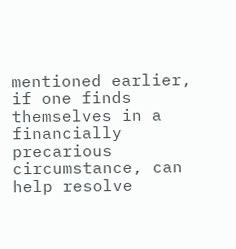mentioned earlier, if one finds themselves in a financially precarious circumstance, can help resolve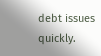debt issues quickly.